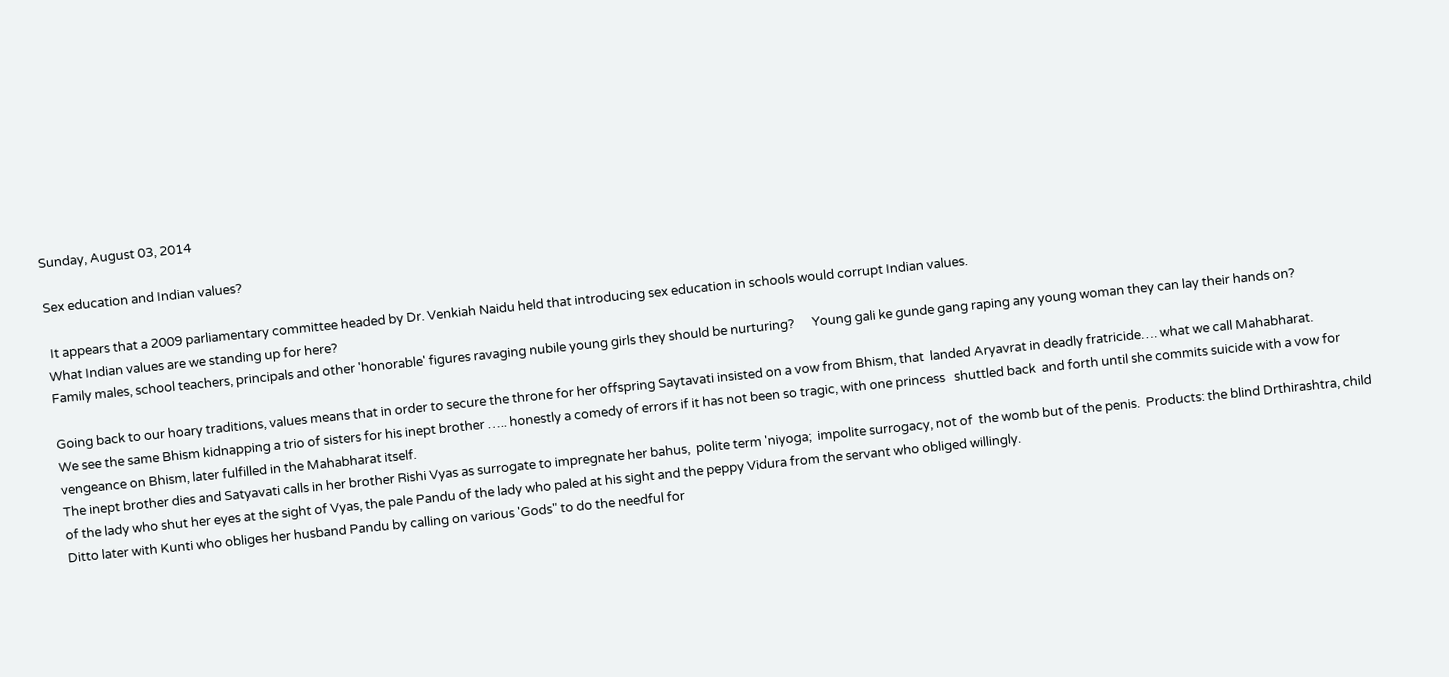Sunday, August 03, 2014

Sex education and Indian values?

 It appears that a 2009 parliamentary committee headed by Dr. Venkiah Naidu held that introducing sex education in schools would corrupt Indian values.
What Indian values are we standing up for here?
Family males, school teachers, principals and other 'honorable' figures ravaging nubile young girls they should be nurturing?      Young gali ke gunde gang raping any young woman they can lay their hands on?

Going back to our hoary traditions, values means that in order to secure the throne for her offspring Saytavati insisted on a vow from Bhism, that  landed Aryavrat in deadly fratricide…. what we call Mahabharat.
We see the same Bhism kidnapping a trio of sisters for his inept brother ….. honestly a comedy of errors if it has not been so tragic, with one princess   shuttled back  and forth until she commits suicide with a vow for vengeance on Bhism, later fulfilled in the Mahabharat itself.
The inept brother dies and Satyavati calls in her brother Rishi Vyas as surrogate to impregnate her bahus,  polite term 'niyoga;  impolite surrogacy, not of  the womb but of the penis.  Products: the blind Drthirashtra, child of the lady who shut her eyes at the sight of Vyas, the pale Pandu of the lady who paled at his sight and the peppy Vidura from the servant who obliged willingly.
Ditto later with Kunti who obliges her husband Pandu by calling on various 'Gods" to do the needful for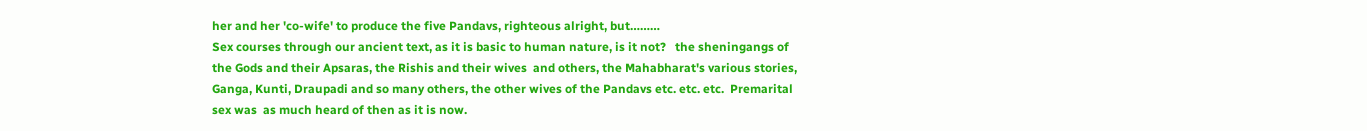her and her 'co-wife' to produce the five Pandavs, righteous alright, but………
Sex courses through our ancient text, as it is basic to human nature, is it not?   the sheningangs of the Gods and their Apsaras, the Rishis and their wives  and others, the Mahabharat's various stories, Ganga, Kunti, Draupadi and so many others, the other wives of the Pandavs etc. etc. etc.  Premarital sex was  as much heard of then as it is now.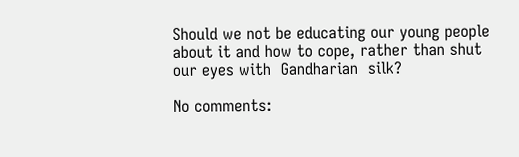Should we not be educating our young people about it and how to cope, rather than shut our eyes with  Gandharian  silk?

No comments: